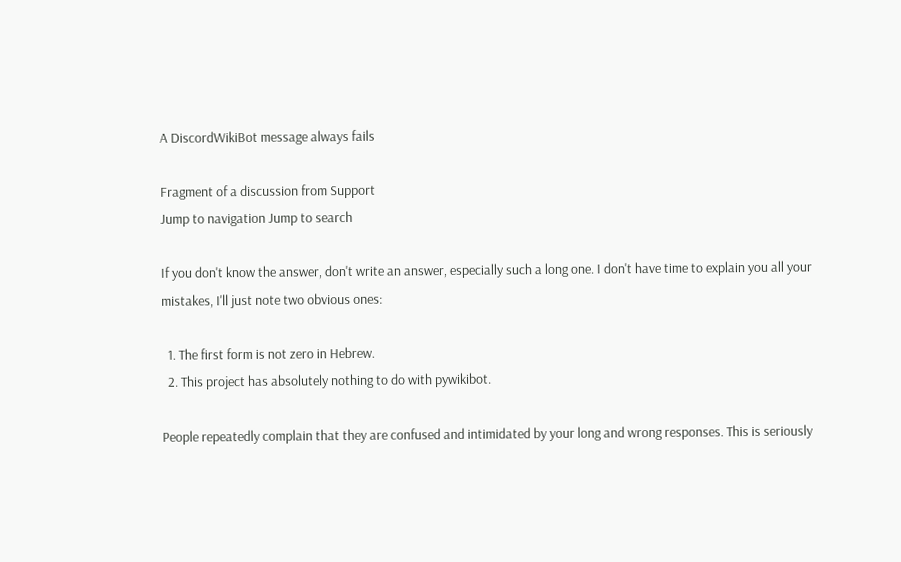A DiscordWikiBot message always fails

Fragment of a discussion from Support
Jump to navigation Jump to search

If you don't know the answer, don't write an answer, especially such a long one. I don't have time to explain you all your mistakes, I'll just note two obvious ones:

  1. The first form is not zero in Hebrew.
  2. This project has absolutely nothing to do with pywikibot.

People repeatedly complain that they are confused and intimidated by your long and wrong responses. This is seriously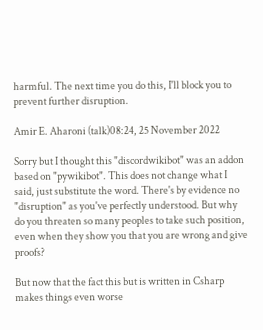harmful. The next time you do this, I'll block you to prevent further disruption.

Amir E. Aharoni (talk)08:24, 25 November 2022

Sorry but I thought this "discordwikibot" was an addon based on "pywikibot". This does not change what I said, just substitute the word. There's by evidence no "disruption" as you've perfectly understood. But why do you threaten so many peoples to take such position, even when they show you that you are wrong and give proofs?

But now that the fact this but is written in Csharp makes things even worse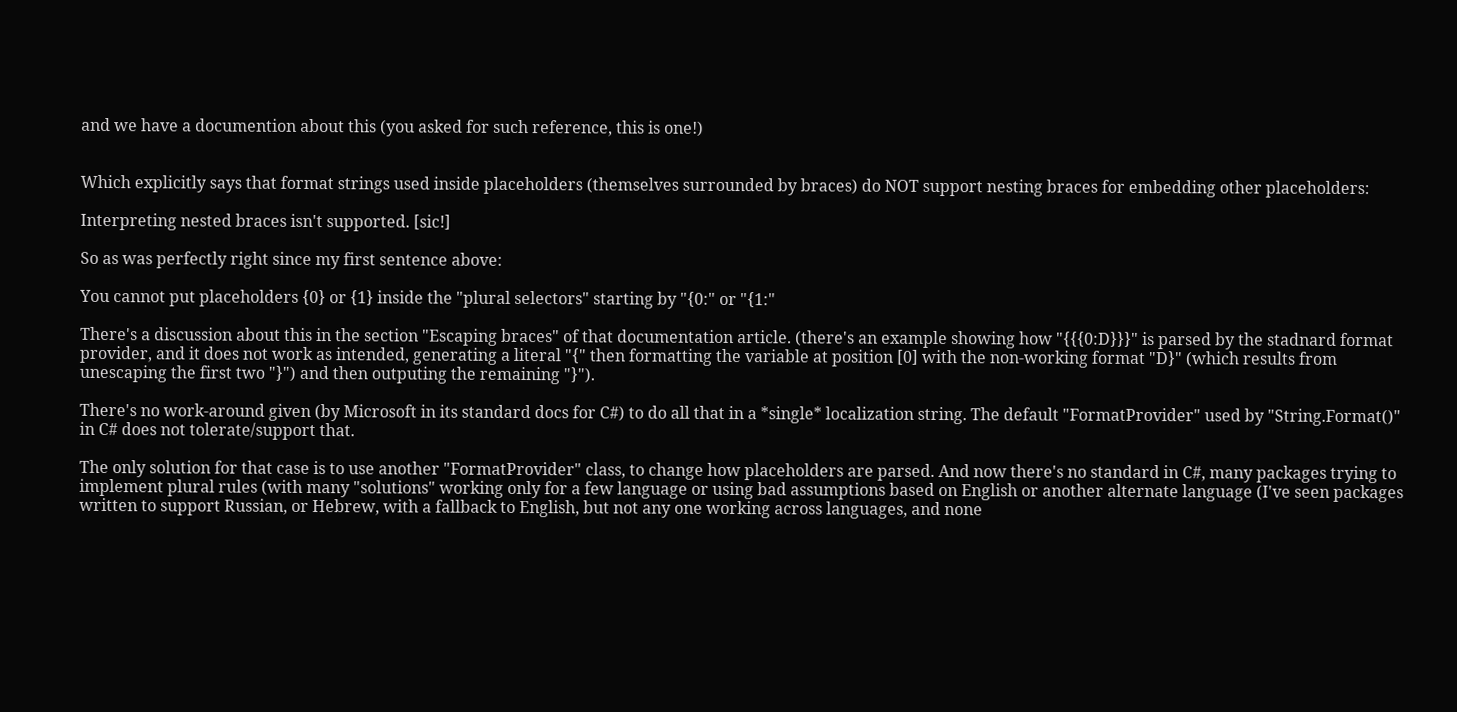and we have a documention about this (you asked for such reference, this is one!)


Which explicitly says that format strings used inside placeholders (themselves surrounded by braces) do NOT support nesting braces for embedding other placeholders:

Interpreting nested braces isn't supported. [sic!]

So as was perfectly right since my first sentence above:

You cannot put placeholders {0} or {1} inside the "plural selectors" starting by "{0:" or "{1:"

There's a discussion about this in the section "Escaping braces" of that documentation article. (there's an example showing how "{{{0:D}}}" is parsed by the stadnard format provider, and it does not work as intended, generating a literal "{" then formatting the variable at position [0] with the non-working format "D}" (which results from unescaping the first two "}") and then outputing the remaining "}").

There's no work-around given (by Microsoft in its standard docs for C#) to do all that in a *single* localization string. The default "FormatProvider" used by "String.Format()" in C# does not tolerate/support that.

The only solution for that case is to use another "FormatProvider" class, to change how placeholders are parsed. And now there's no standard in C#, many packages trying to implement plural rules (with many "solutions" working only for a few language or using bad assumptions based on English or another alternate language (I've seen packages written to support Russian, or Hebrew, with a fallback to English, but not any one working across languages, and none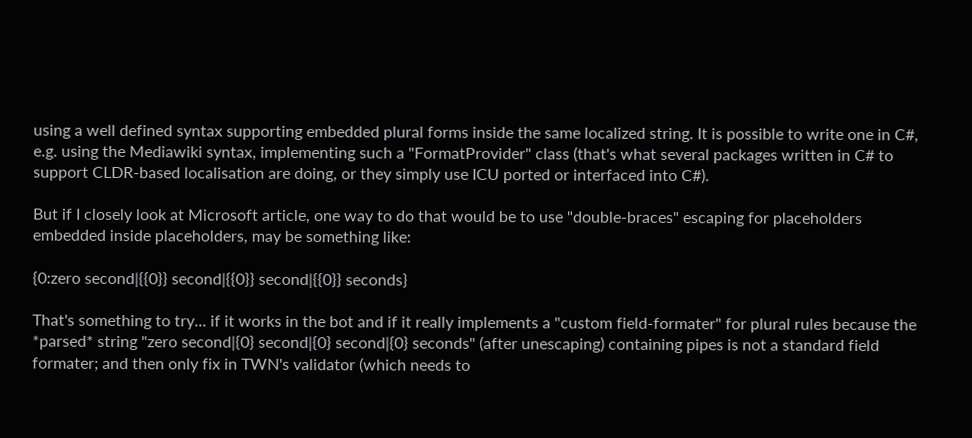using a well defined syntax supporting embedded plural forms inside the same localized string. It is possible to write one in C#, e.g. using the Mediawiki syntax, implementing such a "FormatProvider" class (that's what several packages written in C# to support CLDR-based localisation are doing, or they simply use ICU ported or interfaced into C#).

But if I closely look at Microsoft article, one way to do that would be to use "double-braces" escaping for placeholders embedded inside placeholders, may be something like:

{0:zero second|{{0}} second|{{0}} second|{{0}} seconds}

That's something to try... if it works in the bot and if it really implements a "custom field-formater" for plural rules because the *parsed* string "zero second|{0} second|{0} second|{0} seconds" (after unescaping) containing pipes is not a standard field formater; and then only fix in TWN's validator (which needs to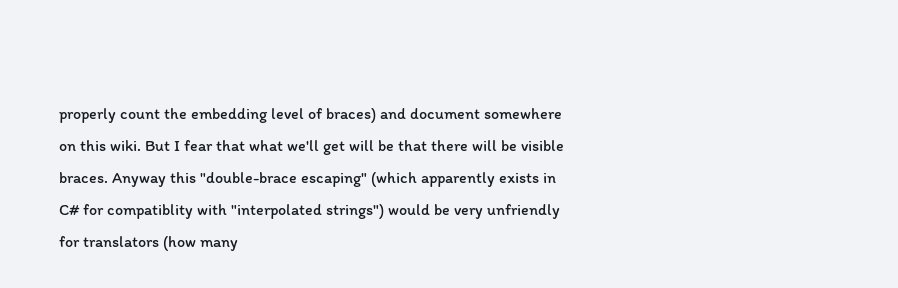properly count the embedding level of braces) and document somewhere on this wiki. But I fear that what we'll get will be that there will be visible braces. Anyway this "double-brace escaping" (which apparently exists in C# for compatiblity with "interpolated strings") would be very unfriendly for translators (how many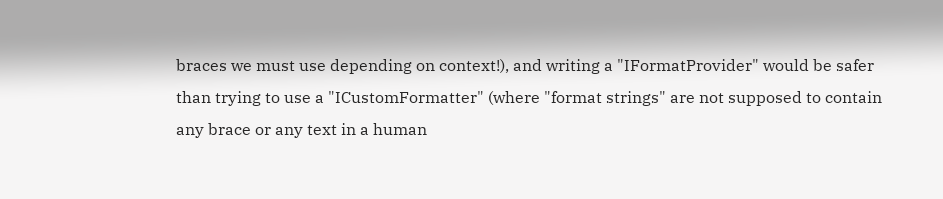braces we must use depending on context!), and writing a "IFormatProvider" would be safer than trying to use a "ICustomFormatter" (where "format strings" are not supposed to contain any brace or any text in a human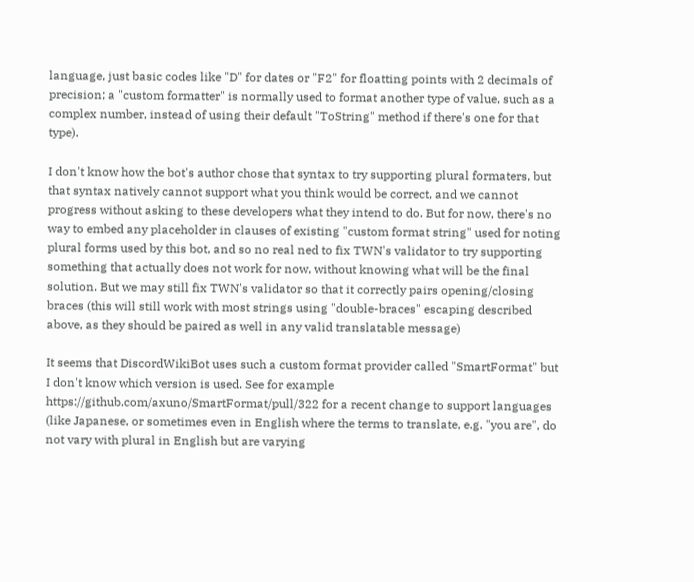language, just basic codes like "D" for dates or "F2" for floatting points with 2 decimals of precision; a "custom formatter" is normally used to format another type of value, such as a complex number, instead of using their default "ToString" method if there's one for that type).

I don't know how the bot's author chose that syntax to try supporting plural formaters, but that syntax natively cannot support what you think would be correct, and we cannot progress without asking to these developers what they intend to do. But for now, there's no way to embed any placeholder in clauses of existing "custom format string" used for noting plural forms used by this bot, and so no real ned to fix TWN's validator to try supporting something that actually does not work for now, without knowing what will be the final solution. But we may still fix TWN's validator so that it correctly pairs opening/closing braces (this will still work with most strings using "double-braces" escaping described above, as they should be paired as well in any valid translatable message)

It seems that DiscordWikiBot uses such a custom format provider called "SmartFormat" but I don't know which version is used. See for example https://github.com/axuno/SmartFormat/pull/322 for a recent change to support languages (like Japanese, or sometimes even in English where the terms to translate, e.g. "you are", do not vary with plural in English but are varying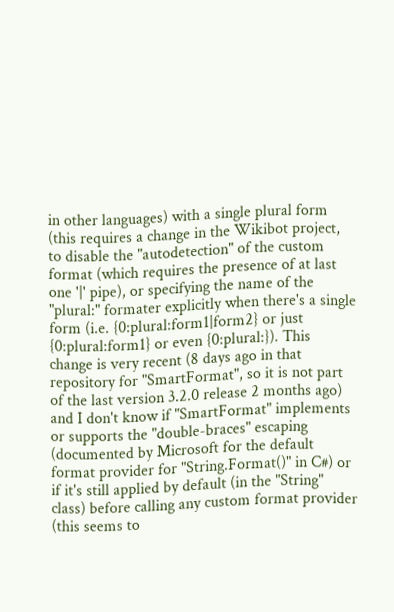in other languages) with a single plural form (this requires a change in the Wikibot project, to disable the "autodetection" of the custom format (which requires the presence of at last one '|' pipe), or specifying the name of the "plural:" formater explicitly when there's a single form (i.e. {0:plural:form1|form2} or just {0:plural:form1} or even {0:plural:}). This change is very recent (8 days ago in that repository for "SmartFormat", so it is not part of the last version 3.2.0 release 2 months ago) and I don't know if "SmartFormat" implements or supports the "double-braces" escaping (documented by Microsoft for the default format provider for "String.Format()" in C#) or if it's still applied by default (in the "String" class) before calling any custom format provider (this seems to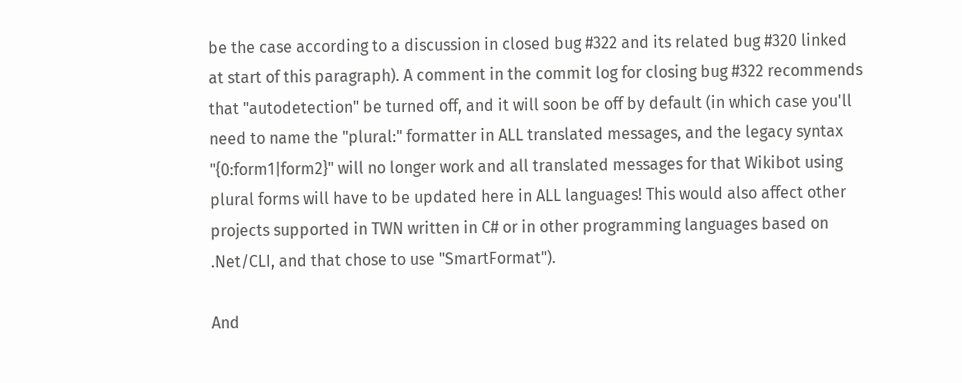be the case according to a discussion in closed bug #322 and its related bug #320 linked at start of this paragraph). A comment in the commit log for closing bug #322 recommends that "autodetection" be turned off, and it will soon be off by default (in which case you'll need to name the "plural:" formatter in ALL translated messages, and the legacy syntax "{0:form1|form2}" will no longer work and all translated messages for that Wikibot using plural forms will have to be updated here in ALL languages! This would also affect other projects supported in TWN written in C# or in other programming languages based on .Net/CLI, and that chose to use "SmartFormat").

And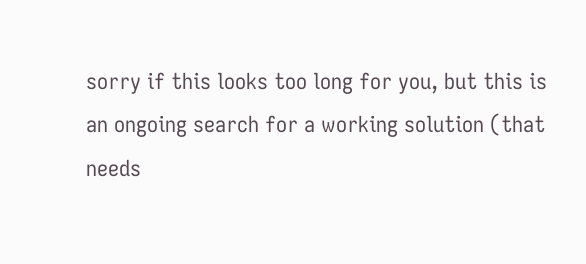sorry if this looks too long for you, but this is an ongoing search for a working solution (that needs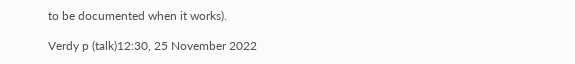to be documented when it works).

Verdy p (talk)12:30, 25 November 2022